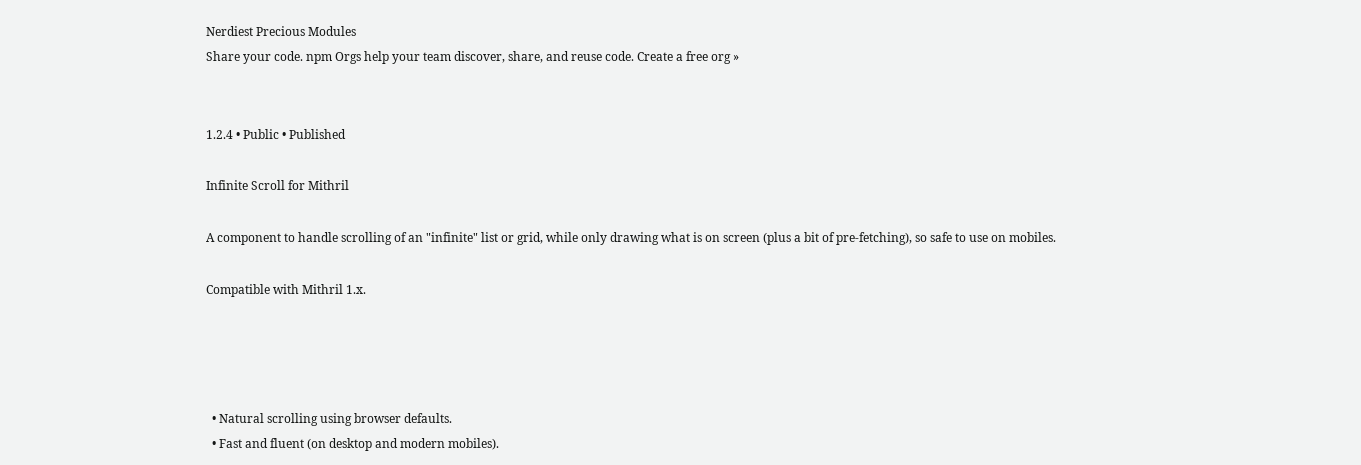Nerdiest Precious Modules
Share your code. npm Orgs help your team discover, share, and reuse code. Create a free org »


1.2.4 • Public • Published

Infinite Scroll for Mithril

A component to handle scrolling of an "infinite" list or grid, while only drawing what is on screen (plus a bit of pre-fetching), so safe to use on mobiles.

Compatible with Mithril 1.x.




  • Natural scrolling using browser defaults.
  • Fast and fluent (on desktop and modern mobiles).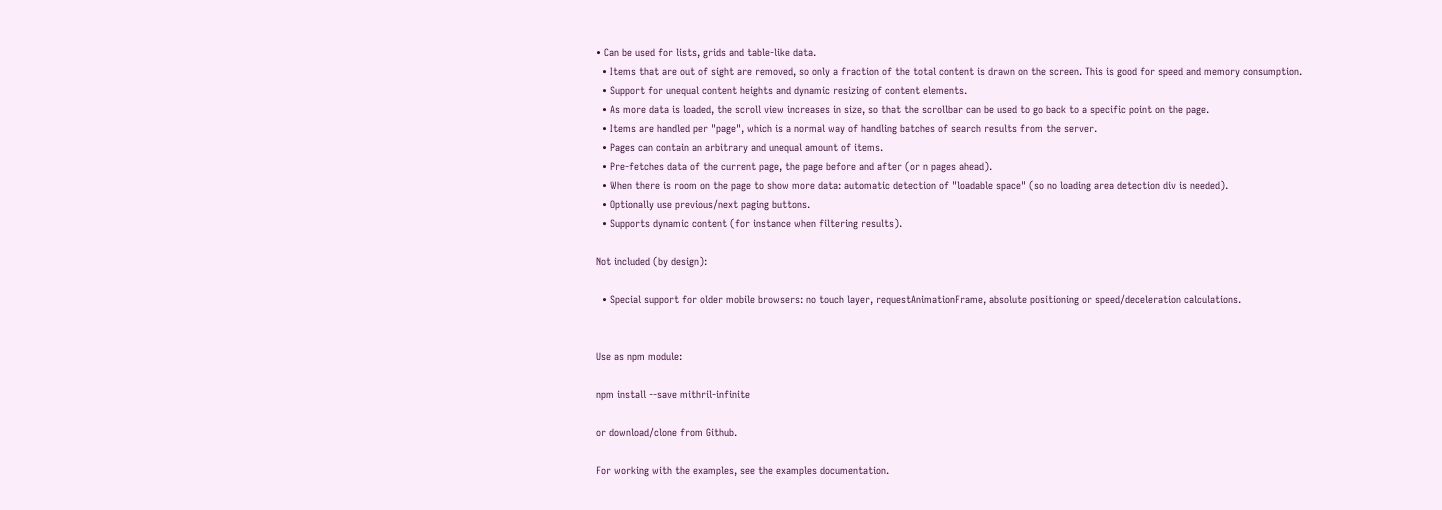• Can be used for lists, grids and table-like data.
  • Items that are out of sight are removed, so only a fraction of the total content is drawn on the screen. This is good for speed and memory consumption.
  • Support for unequal content heights and dynamic resizing of content elements.
  • As more data is loaded, the scroll view increases in size, so that the scrollbar can be used to go back to a specific point on the page.
  • Items are handled per "page", which is a normal way of handling batches of search results from the server.
  • Pages can contain an arbitrary and unequal amount of items.
  • Pre-fetches data of the current page, the page before and after (or n pages ahead).
  • When there is room on the page to show more data: automatic detection of "loadable space" (so no loading area detection div is needed).
  • Optionally use previous/next paging buttons.
  • Supports dynamic content (for instance when filtering results).

Not included (by design):

  • Special support for older mobile browsers: no touch layer, requestAnimationFrame, absolute positioning or speed/deceleration calculations.


Use as npm module:

npm install --save mithril-infinite

or download/clone from Github.

For working with the examples, see the examples documentation.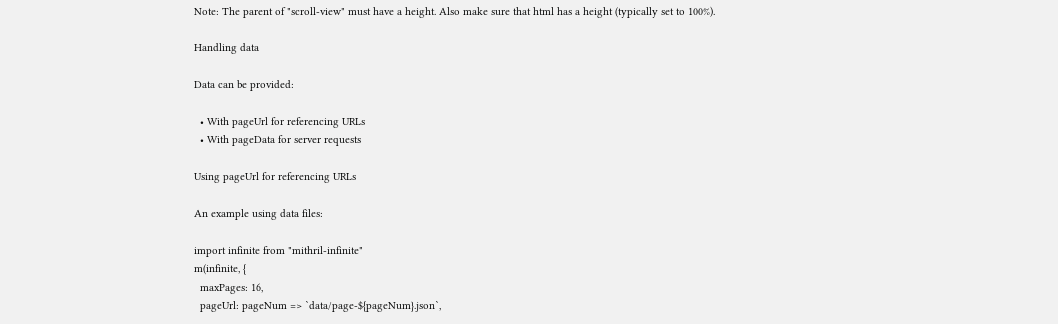Note: The parent of "scroll-view" must have a height. Also make sure that html has a height (typically set to 100%).

Handling data

Data can be provided:

  • With pageUrl for referencing URLs
  • With pageData for server requests

Using pageUrl for referencing URLs

An example using data files:

import infinite from "mithril-infinite"
m(infinite, {
  maxPages: 16,
  pageUrl: pageNum => `data/page-${pageNum}.json`,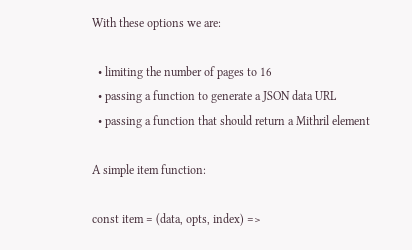With these options we are:

  • limiting the number of pages to 16
  • passing a function to generate a JSON data URL
  • passing a function that should return a Mithril element

A simple item function:

const item = (data, opts, index) =>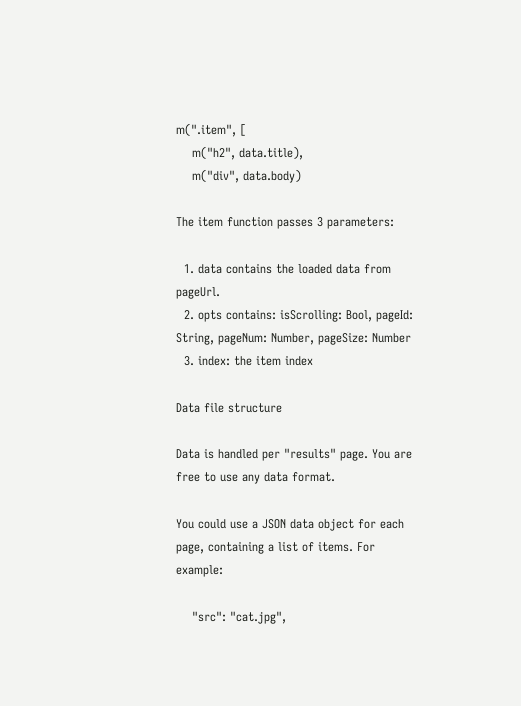m(".item", [
    m("h2", data.title),
    m("div", data.body)

The item function passes 3 parameters:

  1. data contains the loaded data from pageUrl.
  2. opts contains: isScrolling: Bool, pageId: String, pageNum: Number, pageSize: Number
  3. index: the item index

Data file structure

Data is handled per "results" page. You are free to use any data format.

You could use a JSON data object for each page, containing a list of items. For example:

    "src": "cat.jpg",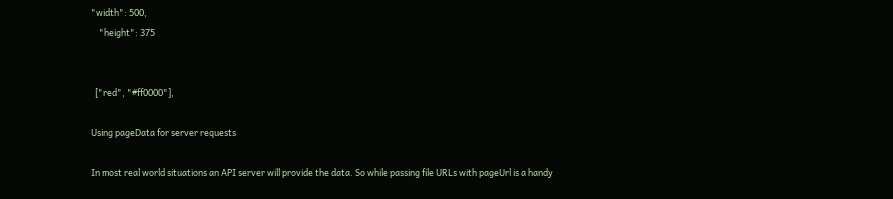"width": 500,
    "height": 375


  ["red", "#ff0000"],

Using pageData for server requests

In most real world situations an API server will provide the data. So while passing file URLs with pageUrl is a handy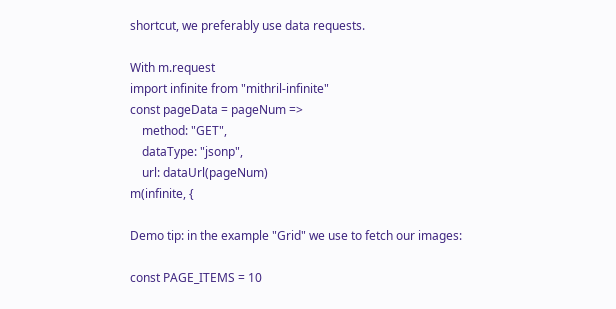shortcut, we preferably use data requests.

With m.request
import infinite from "mithril-infinite"
const pageData = pageNum =>
    method: "GET",
    dataType: "jsonp",
    url: dataUrl(pageNum)
m(infinite, {

Demo tip: in the example "Grid" we use to fetch our images:

const PAGE_ITEMS = 10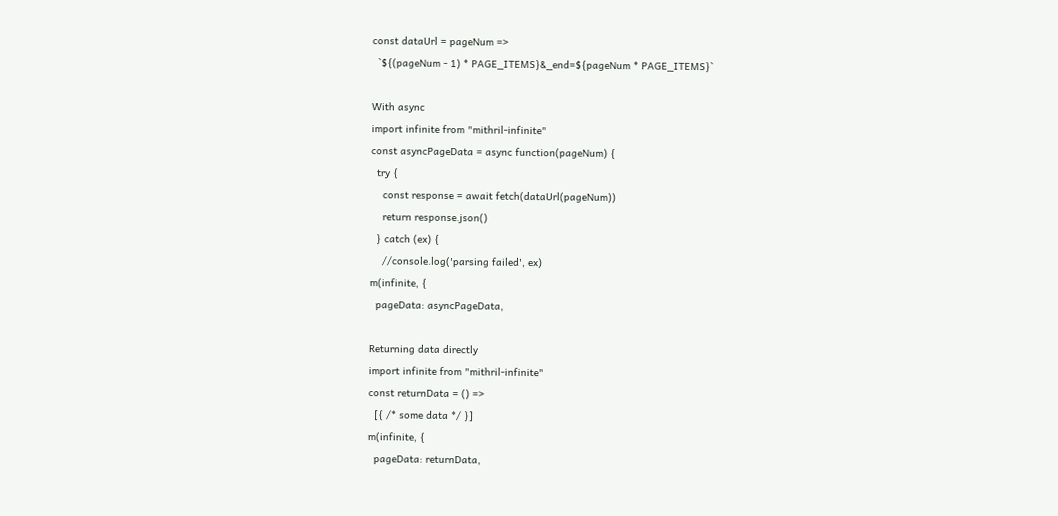const dataUrl = pageNum =>
  `${(pageNum - 1) * PAGE_ITEMS}&_end=${pageNum * PAGE_ITEMS}`

With async
import infinite from "mithril-infinite"
const asyncPageData = async function(pageNum) {
  try {
    const response = await fetch(dataUrl(pageNum))
    return response.json()
  } catch (ex) {
    //console.log('parsing failed', ex)
m(infinite, {
  pageData: asyncPageData,

Returning data directly
import infinite from "mithril-infinite"
const returnData = () =>
  [{ /* some data */ }]
m(infinite, {
  pageData: returnData,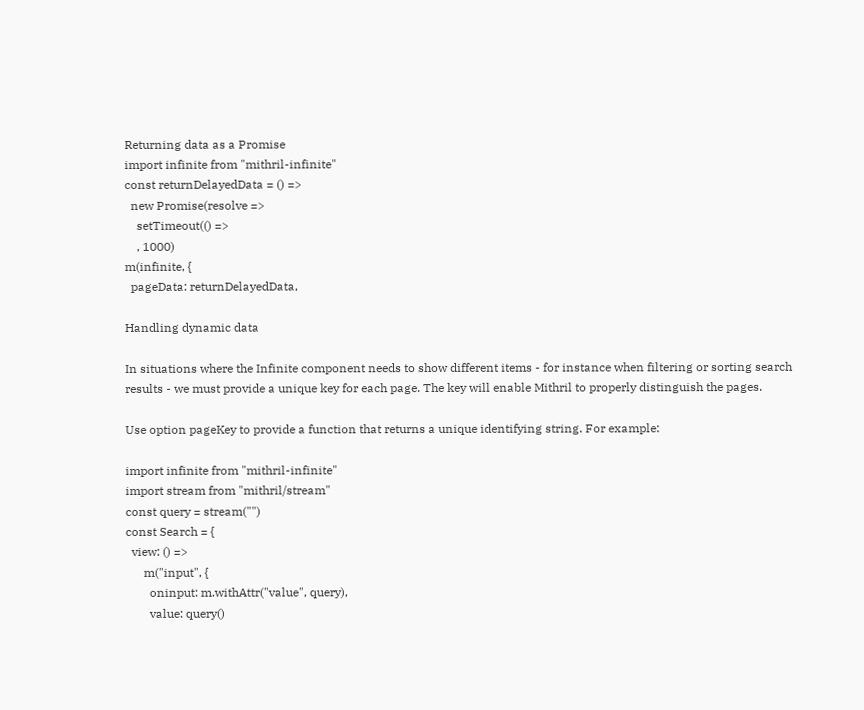Returning data as a Promise
import infinite from "mithril-infinite"
const returnDelayedData = () =>
  new Promise(resolve =>
    setTimeout(() =>
    , 1000)
m(infinite, {
  pageData: returnDelayedData,

Handling dynamic data

In situations where the Infinite component needs to show different items - for instance when filtering or sorting search results - we must provide a unique key for each page. The key will enable Mithril to properly distinguish the pages.

Use option pageKey to provide a function that returns a unique identifying string. For example:

import infinite from "mithril-infinite"
import stream from "mithril/stream"
const query = stream("")
const Search = {
  view: () =>
      m("input", {
        oninput: m.withAttr("value", query),
        value: query()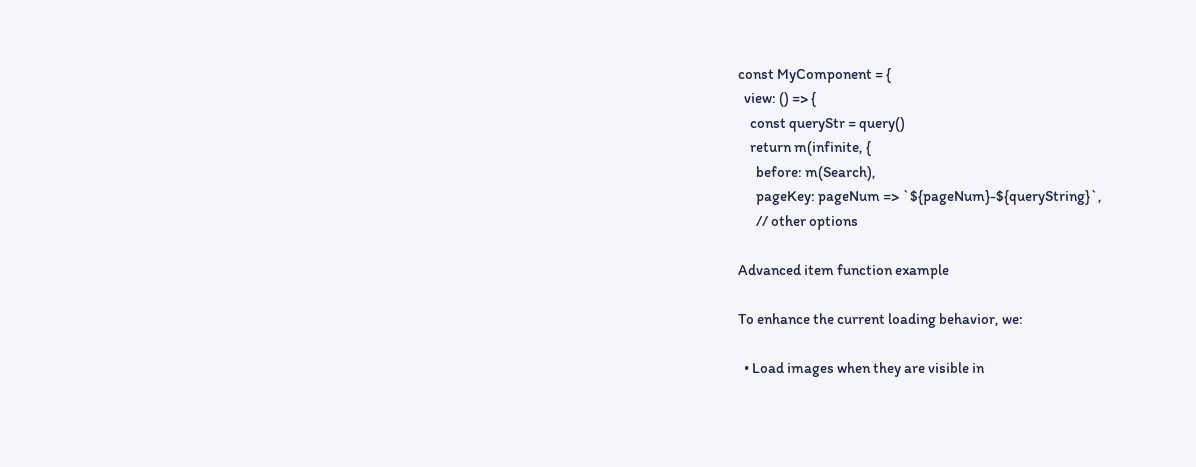const MyComponent = {
  view: () => {
    const queryStr = query()
    return m(infinite, {
      before: m(Search),
      pageKey: pageNum => `${pageNum}-${queryString}`,
      // other options

Advanced item function example

To enhance the current loading behavior, we:

  • Load images when they are visible in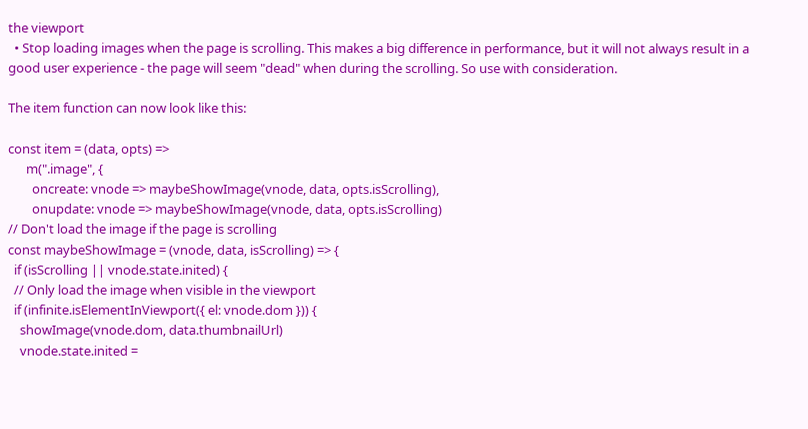the viewport
  • Stop loading images when the page is scrolling. This makes a big difference in performance, but it will not always result in a good user experience - the page will seem "dead" when during the scrolling. So use with consideration.

The item function can now look like this:

const item = (data, opts) =>
      m(".image", {
        oncreate: vnode => maybeShowImage(vnode, data, opts.isScrolling),
        onupdate: vnode => maybeShowImage(vnode, data, opts.isScrolling)
// Don't load the image if the page is scrolling
const maybeShowImage = (vnode, data, isScrolling) => {
  if (isScrolling || vnode.state.inited) {
  // Only load the image when visible in the viewport
  if (infinite.isElementInViewport({ el: vnode.dom })) {
    showImage(vnode.dom, data.thumbnailUrl)
    vnode.state.inited =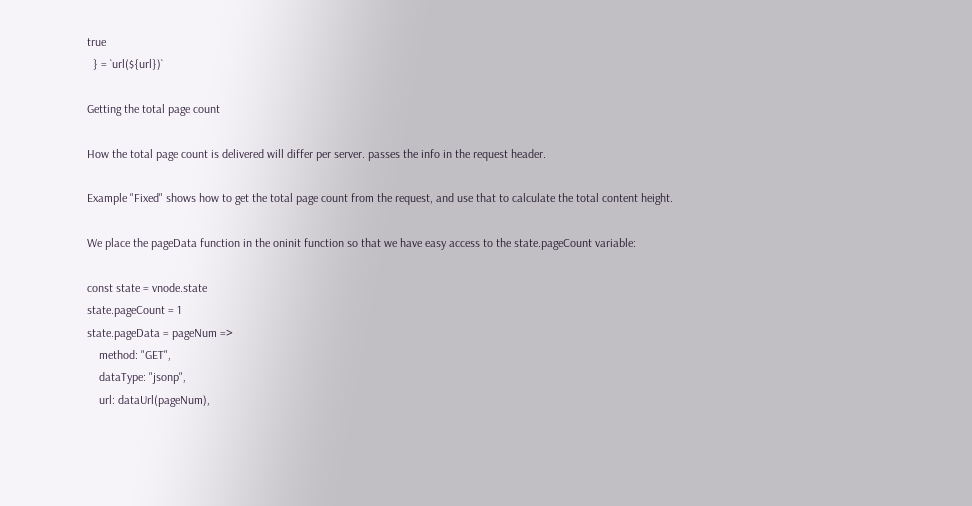true
  } = `url(${url})`

Getting the total page count

How the total page count is delivered will differ per server. passes the info in the request header.

Example "Fixed" shows how to get the total page count from the request, and use that to calculate the total content height.

We place the pageData function in the oninit function so that we have easy access to the state.pageCount variable:

const state = vnode.state
state.pageCount = 1
state.pageData = pageNum =>
    method: "GET",
    dataType: "jsonp",
    url: dataUrl(pageNum),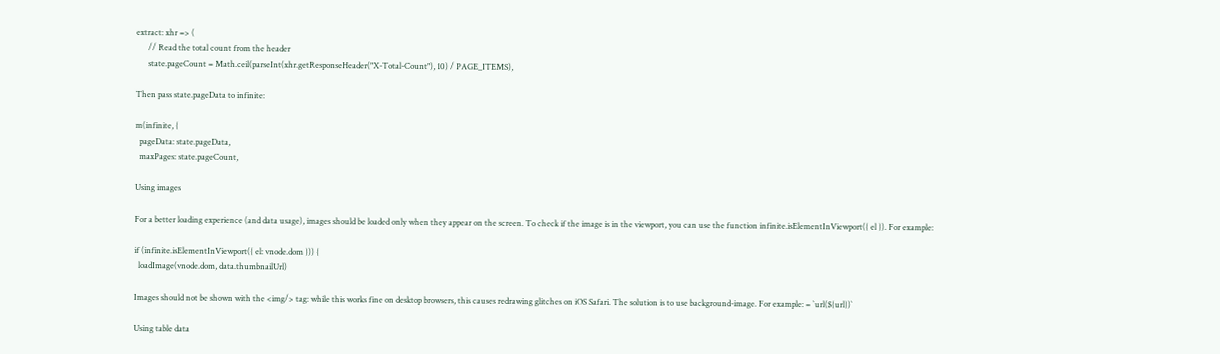extract: xhr => (
      // Read the total count from the header
      state.pageCount = Math.ceil(parseInt(xhr.getResponseHeader("X-Total-Count"), 10) / PAGE_ITEMS),

Then pass state.pageData to infinite:

m(infinite, {
  pageData: state.pageData,
  maxPages: state.pageCount,

Using images

For a better loading experience (and data usage), images should be loaded only when they appear on the screen. To check if the image is in the viewport, you can use the function infinite.isElementInViewport({ el }). For example:

if (infinite.isElementInViewport({ el: vnode.dom })) {
  loadImage(vnode.dom, data.thumbnailUrl)

Images should not be shown with the <img/> tag: while this works fine on desktop browsers, this causes redrawing glitches on iOS Safari. The solution is to use background-image. For example: = `url(${url})`

Using table data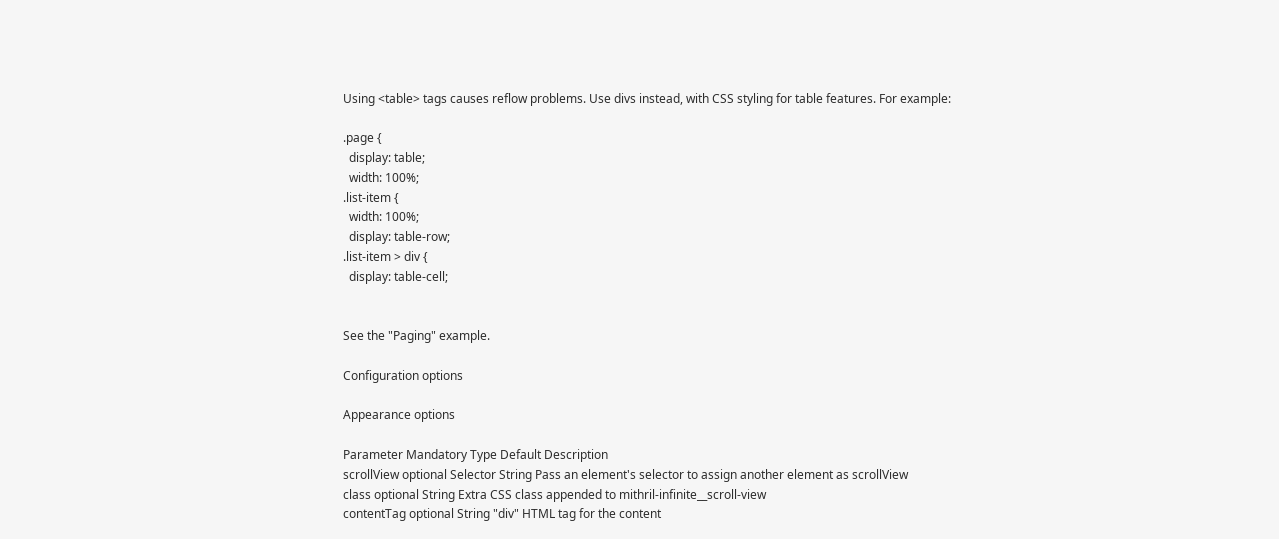Using <table> tags causes reflow problems. Use divs instead, with CSS styling for table features. For example:

.page {
  display: table;
  width: 100%;
.list-item {
  width: 100%;
  display: table-row;
.list-item > div {
  display: table-cell;


See the "Paging" example.

Configuration options

Appearance options

Parameter Mandatory Type Default Description
scrollView optional Selector String Pass an element's selector to assign another element as scrollView
class optional String Extra CSS class appended to mithril-infinite__scroll-view
contentTag optional String "div" HTML tag for the content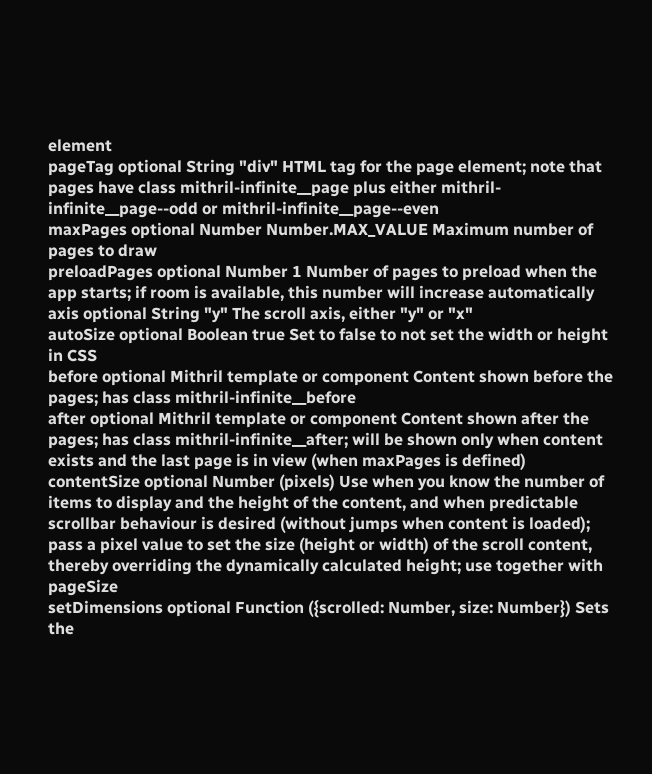element
pageTag optional String "div" HTML tag for the page element; note that pages have class mithril-infinite__page plus either mithril-infinite__page--odd or mithril-infinite__page--even
maxPages optional Number Number.MAX_VALUE Maximum number of pages to draw
preloadPages optional Number 1 Number of pages to preload when the app starts; if room is available, this number will increase automatically
axis optional String "y" The scroll axis, either "y" or "x"
autoSize optional Boolean true Set to false to not set the width or height in CSS
before optional Mithril template or component Content shown before the pages; has class mithril-infinite__before
after optional Mithril template or component Content shown after the pages; has class mithril-infinite__after; will be shown only when content exists and the last page is in view (when maxPages is defined)
contentSize optional Number (pixels) Use when you know the number of items to display and the height of the content, and when predictable scrollbar behaviour is desired (without jumps when content is loaded); pass a pixel value to set the size (height or width) of the scroll content, thereby overriding the dynamically calculated height; use together with pageSize
setDimensions optional Function ({scrolled: Number, size: Number}) Sets the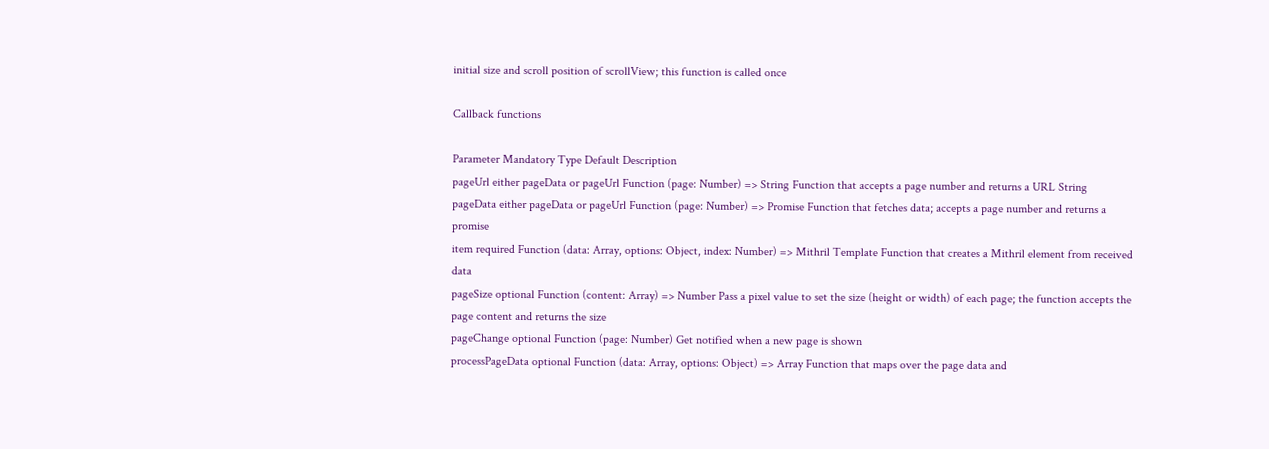initial size and scroll position of scrollView; this function is called once

Callback functions

Parameter Mandatory Type Default Description
pageUrl either pageData or pageUrl Function (page: Number) => String Function that accepts a page number and returns a URL String
pageData either pageData or pageUrl Function (page: Number) => Promise Function that fetches data; accepts a page number and returns a promise
item required Function (data: Array, options: Object, index: Number) => Mithril Template Function that creates a Mithril element from received data
pageSize optional Function (content: Array) => Number Pass a pixel value to set the size (height or width) of each page; the function accepts the page content and returns the size
pageChange optional Function (page: Number) Get notified when a new page is shown
processPageData optional Function (data: Array, options: Object) => Array Function that maps over the page data and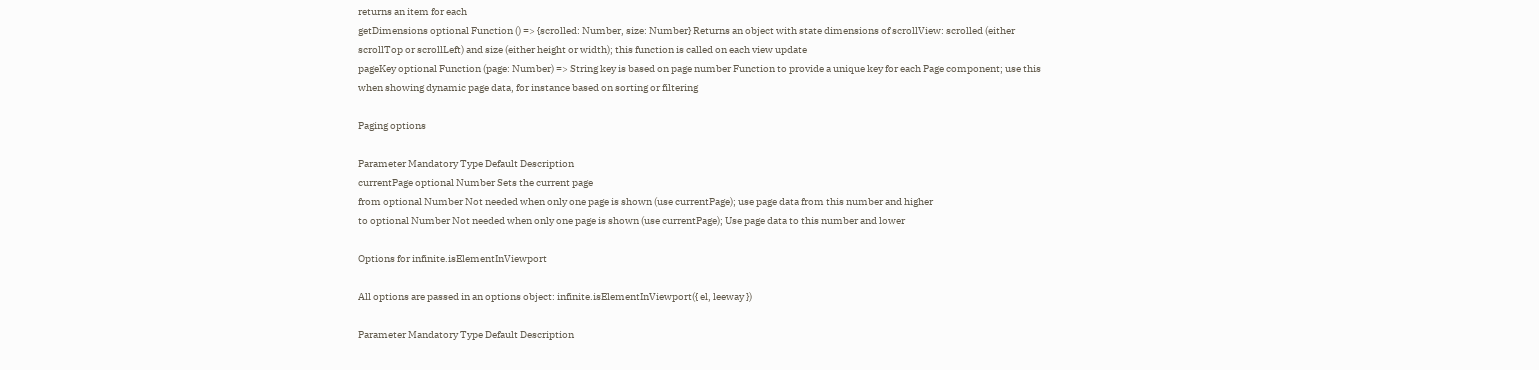returns an item for each
getDimensions optional Function () => {scrolled: Number, size: Number} Returns an object with state dimensions of scrollView: scrolled (either scrollTop or scrollLeft) and size (either height or width); this function is called on each view update
pageKey optional Function (page: Number) => String key is based on page number Function to provide a unique key for each Page component; use this when showing dynamic page data, for instance based on sorting or filtering

Paging options

Parameter Mandatory Type Default Description
currentPage optional Number Sets the current page
from optional Number Not needed when only one page is shown (use currentPage); use page data from this number and higher
to optional Number Not needed when only one page is shown (use currentPage); Use page data to this number and lower

Options for infinite.isElementInViewport

All options are passed in an options object: infinite.isElementInViewport({ el, leeway })

Parameter Mandatory Type Default Description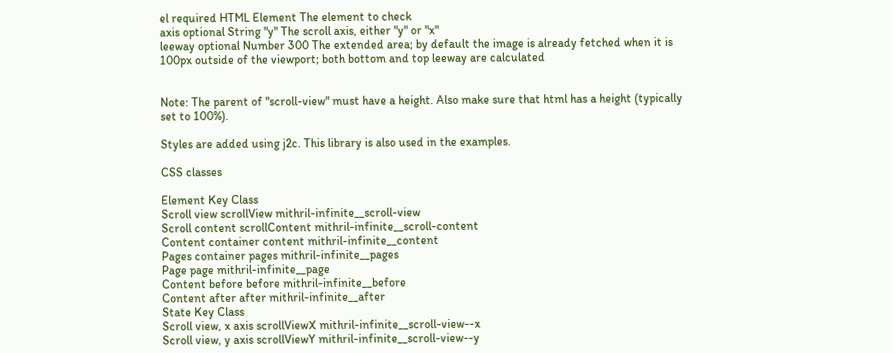el required HTML Element The element to check
axis optional String "y" The scroll axis, either "y" or "x"
leeway optional Number 300 The extended area; by default the image is already fetched when it is 100px outside of the viewport; both bottom and top leeway are calculated


Note: The parent of "scroll-view" must have a height. Also make sure that html has a height (typically set to 100%).

Styles are added using j2c. This library is also used in the examples.

CSS classes

Element Key Class
Scroll view scrollView mithril-infinite__scroll-view
Scroll content scrollContent mithril-infinite__scroll-content
Content container content mithril-infinite__content
Pages container pages mithril-infinite__pages
Page page mithril-infinite__page
Content before before mithril-infinite__before
Content after after mithril-infinite__after
State Key Class
Scroll view, x axis scrollViewX mithril-infinite__scroll-view--x
Scroll view, y axis scrollViewY mithril-infinite__scroll-view--y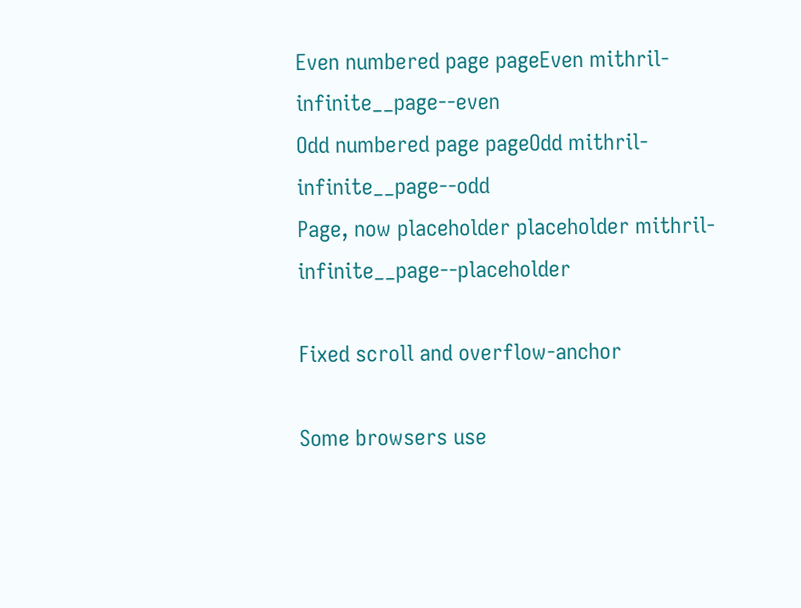Even numbered page pageEven mithril-infinite__page--even
Odd numbered page pageOdd mithril-infinite__page--odd
Page, now placeholder placeholder mithril-infinite__page--placeholder

Fixed scroll and overflow-anchor

Some browsers use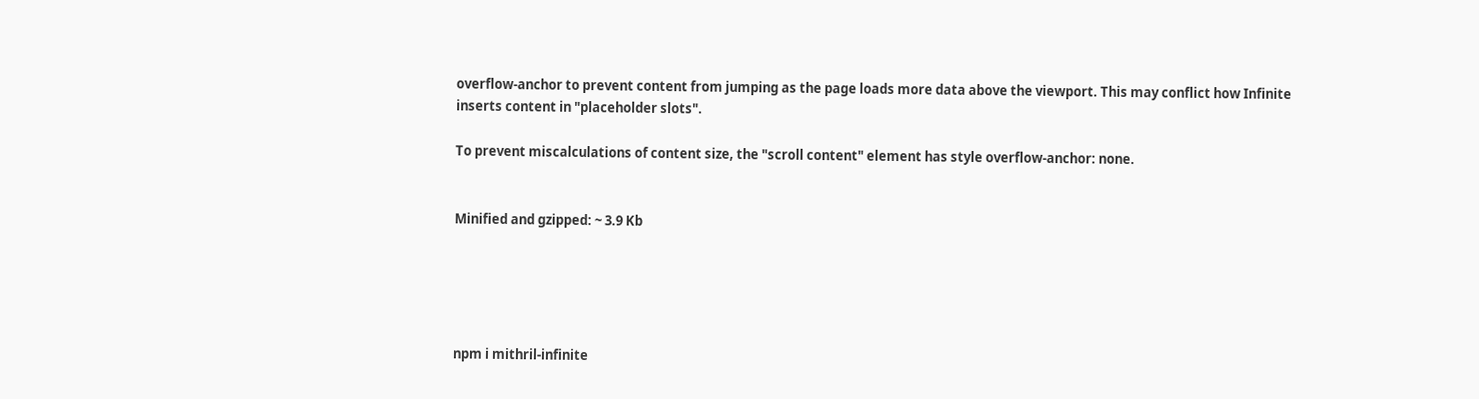overflow-anchor to prevent content from jumping as the page loads more data above the viewport. This may conflict how Infinite inserts content in "placeholder slots".

To prevent miscalculations of content size, the "scroll content" element has style overflow-anchor: none.


Minified and gzipped: ~ 3.9 Kb





npm i mithril-infinite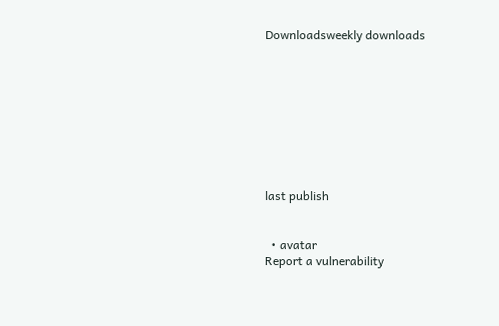Downloadsweekly downloads









last publish


  • avatar
Report a vulnerability